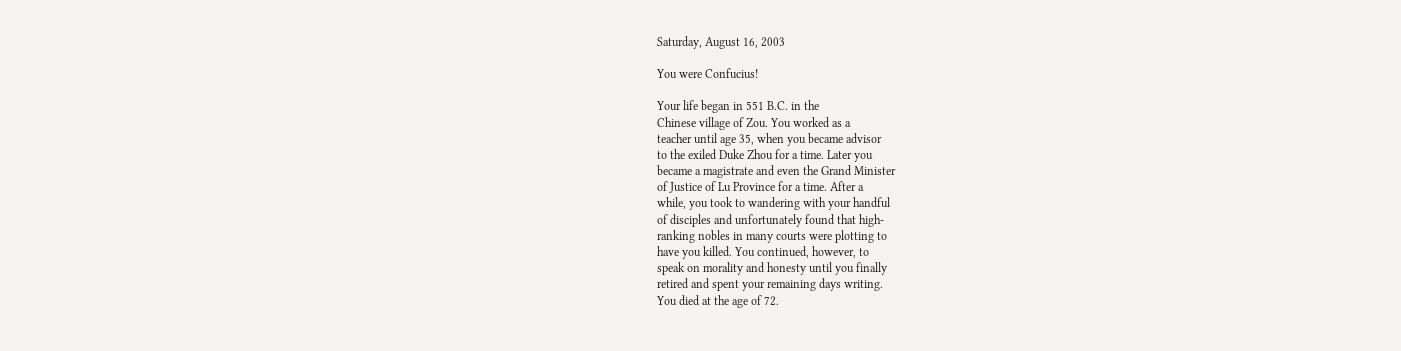Saturday, August 16, 2003

You were Confucius!

Your life began in 551 B.C. in the
Chinese village of Zou. You worked as a
teacher until age 35, when you became advisor
to the exiled Duke Zhou for a time. Later you
became a magistrate and even the Grand Minister
of Justice of Lu Province for a time. After a
while, you took to wandering with your handful
of disciples and unfortunately found that high-
ranking nobles in many courts were plotting to
have you killed. You continued, however, to
speak on morality and honesty until you finally
retired and spent your remaining days writing.
You died at the age of 72.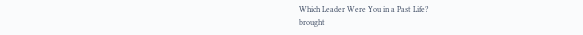Which Leader Were You in a Past Life?
brought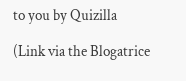to you by Quizilla

(Link via the Blogatrice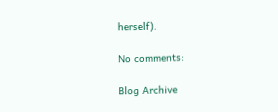herself).

No comments:

Blog Archive